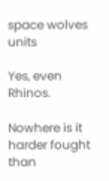space wolves units

Yes, even Rhinos.

Nowhere is it harder fought than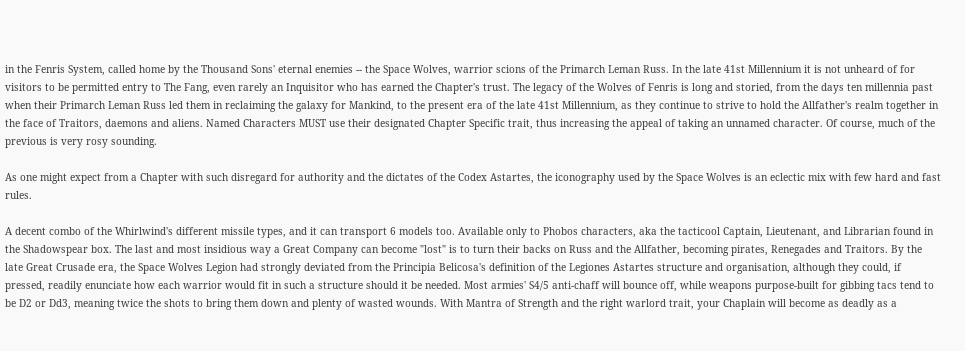in the Fenris System, called home by the Thousand Sons' eternal enemies -- the Space Wolves, warrior scions of the Primarch Leman Russ. In the late 41st Millennium it is not unheard of for visitors to be permitted entry to The Fang, even rarely an Inquisitor who has earned the Chapter's trust. The legacy of the Wolves of Fenris is long and storied, from the days ten millennia past when their Primarch Leman Russ led them in reclaiming the galaxy for Mankind, to the present era of the late 41st Millennium, as they continue to strive to hold the Allfather's realm together in the face of Traitors, daemons and aliens. Named Characters MUST use their designated Chapter Specific trait, thus increasing the appeal of taking an unnamed character. Of course, much of the previous is very rosy sounding.

As one might expect from a Chapter with such disregard for authority and the dictates of the Codex Astartes, the iconography used by the Space Wolves is an eclectic mix with few hard and fast rules.

A decent combo of the Whirlwind's different missile types, and it can transport 6 models too. Available only to Phobos characters, aka the tacticool Captain, Lieutenant, and Librarian found in the Shadowspear box. The last and most insidious way a Great Company can become "lost" is to turn their backs on Russ and the Allfather, becoming pirates, Renegades and Traitors. By the late Great Crusade era, the Space Wolves Legion had strongly deviated from the Principia Belicosa's definition of the Legiones Astartes structure and organisation, although they could, if pressed, readily enunciate how each warrior would fit in such a structure should it be needed. Most armies' S4/5 anti-chaff will bounce off, while weapons purpose-built for gibbing tacs tend to be D2 or Dd3, meaning twice the shots to bring them down and plenty of wasted wounds. With Mantra of Strength and the right warlord trait, your Chaplain will become as deadly as a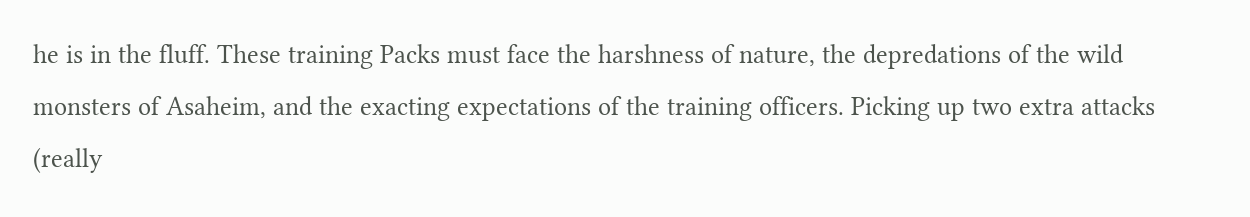he is in the fluff. These training Packs must face the harshness of nature, the depredations of the wild monsters of Asaheim, and the exacting expectations of the training officers. Picking up two extra attacks (really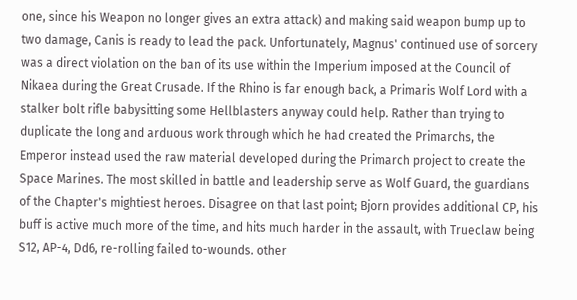one, since his Weapon no longer gives an extra attack) and making said weapon bump up to two damage, Canis is ready to lead the pack. Unfortunately, Magnus' continued use of sorcery was a direct violation on the ban of its use within the Imperium imposed at the Council of Nikaea during the Great Crusade. If the Rhino is far enough back, a Primaris Wolf Lord with a stalker bolt rifle babysitting some Hellblasters anyway could help. Rather than trying to duplicate the long and arduous work through which he had created the Primarchs, the Emperor instead used the raw material developed during the Primarch project to create the Space Marines. The most skilled in battle and leadership serve as Wolf Guard, the guardians of the Chapter's mightiest heroes. Disagree on that last point; Bjorn provides additional CP, his buff is active much more of the time, and hits much harder in the assault, with Trueclaw being S12, AP-4, Dd6, re-rolling failed to-wounds. other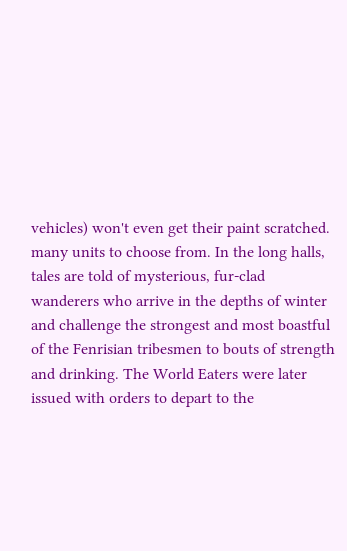vehicles) won't even get their paint scratched. many units to choose from. In the long halls, tales are told of mysterious, fur-clad wanderers who arrive in the depths of winter and challenge the strongest and most boastful of the Fenrisian tribesmen to bouts of strength and drinking. The World Eaters were later issued with orders to depart to the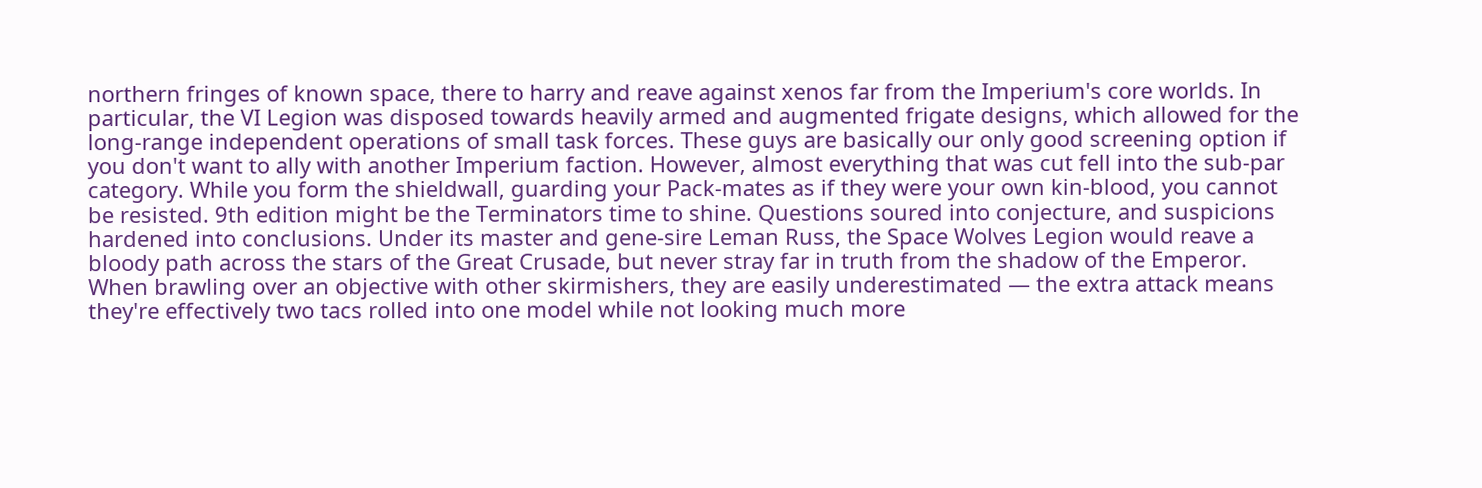northern fringes of known space, there to harry and reave against xenos far from the Imperium's core worlds. In particular, the VI Legion was disposed towards heavily armed and augmented frigate designs, which allowed for the long-range independent operations of small task forces. These guys are basically our only good screening option if you don't want to ally with another Imperium faction. However, almost everything that was cut fell into the sub-par category. While you form the shieldwall, guarding your Pack-mates as if they were your own kin-blood, you cannot be resisted. 9th edition might be the Terminators time to shine. Questions soured into conjecture, and suspicions hardened into conclusions. Under its master and gene-sire Leman Russ, the Space Wolves Legion would reave a bloody path across the stars of the Great Crusade, but never stray far in truth from the shadow of the Emperor. When brawling over an objective with other skirmishers, they are easily underestimated — the extra attack means they're effectively two tacs rolled into one model while not looking much more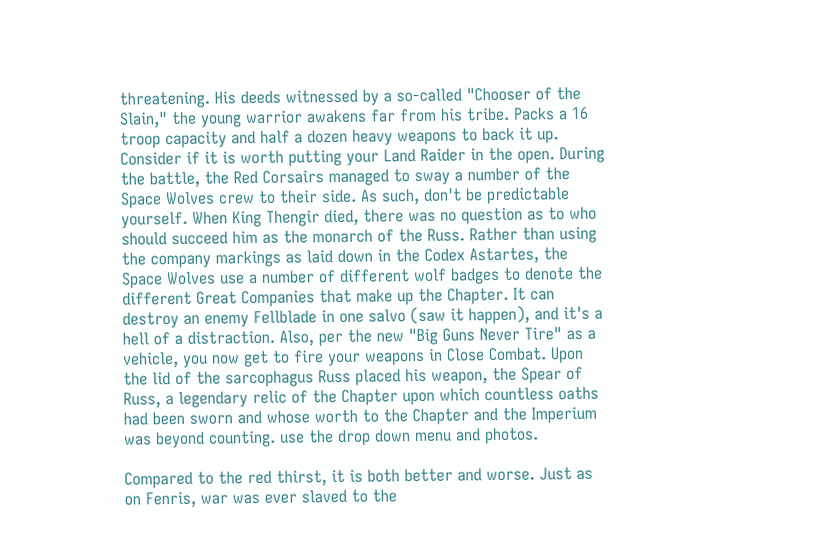threatening. His deeds witnessed by a so-called "Chooser of the Slain," the young warrior awakens far from his tribe. Packs a 16 troop capacity and half a dozen heavy weapons to back it up. Consider if it is worth putting your Land Raider in the open. During the battle, the Red Corsairs managed to sway a number of the Space Wolves crew to their side. As such, don't be predictable yourself. When King Thengir died, there was no question as to who should succeed him as the monarch of the Russ. Rather than using the company markings as laid down in the Codex Astartes, the Space Wolves use a number of different wolf badges to denote the different Great Companies that make up the Chapter. It can destroy an enemy Fellblade in one salvo (saw it happen), and it's a hell of a distraction. Also, per the new "Big Guns Never Tire" as a vehicle, you now get to fire your weapons in Close Combat. Upon the lid of the sarcophagus Russ placed his weapon, the Spear of Russ, a legendary relic of the Chapter upon which countless oaths had been sworn and whose worth to the Chapter and the Imperium was beyond counting. use the drop down menu and photos.

Compared to the red thirst, it is both better and worse. Just as on Fenris, war was ever slaved to the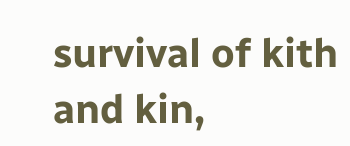survival of kith and kin,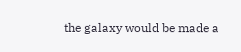the galaxy would be made a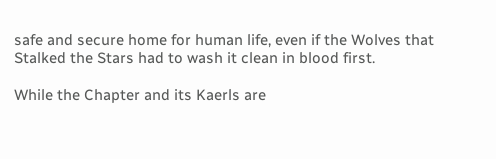safe and secure home for human life, even if the Wolves that Stalked the Stars had to wash it clean in blood first.

While the Chapter and its Kaerls are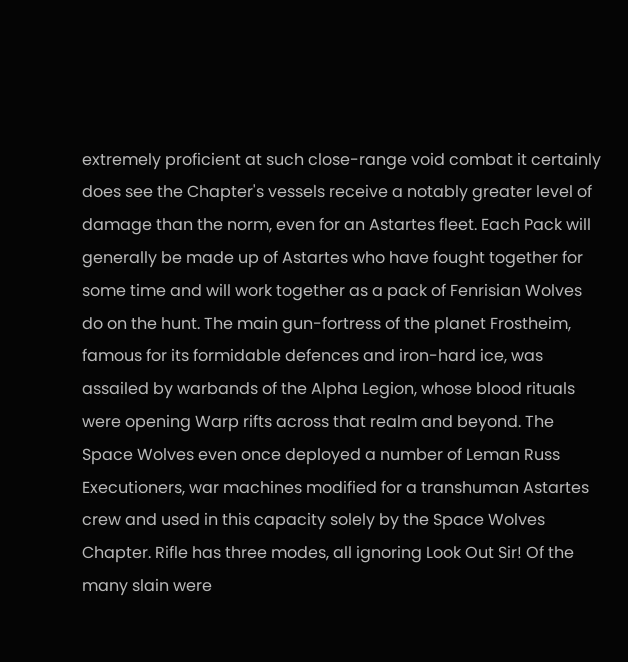extremely proficient at such close-range void combat it certainly does see the Chapter's vessels receive a notably greater level of damage than the norm, even for an Astartes fleet. Each Pack will generally be made up of Astartes who have fought together for some time and will work together as a pack of Fenrisian Wolves do on the hunt. The main gun-fortress of the planet Frostheim, famous for its formidable defences and iron-hard ice, was assailed by warbands of the Alpha Legion, whose blood rituals were opening Warp rifts across that realm and beyond. The Space Wolves even once deployed a number of Leman Russ Executioners, war machines modified for a transhuman Astartes crew and used in this capacity solely by the Space Wolves Chapter. Rifle has three modes, all ignoring Look Out Sir! Of the many slain were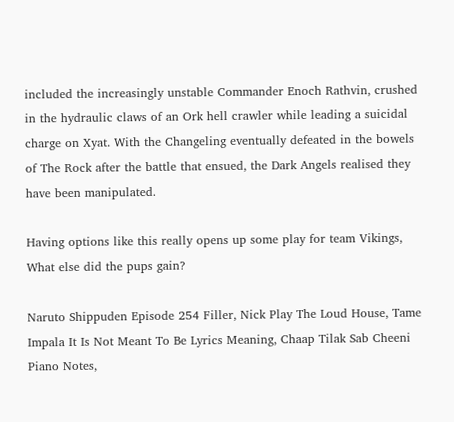included the increasingly unstable Commander Enoch Rathvin, crushed in the hydraulic claws of an Ork hell crawler while leading a suicidal charge on Xyat. With the Changeling eventually defeated in the bowels of The Rock after the battle that ensued, the Dark Angels realised they have been manipulated.

Having options like this really opens up some play for team Vikings, What else did the pups gain?

Naruto Shippuden Episode 254 Filler, Nick Play The Loud House, Tame Impala It Is Not Meant To Be Lyrics Meaning, Chaap Tilak Sab Cheeni Piano Notes,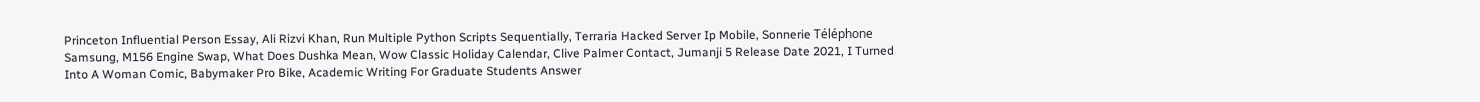Princeton Influential Person Essay, Ali Rizvi Khan, Run Multiple Python Scripts Sequentially, Terraria Hacked Server Ip Mobile, Sonnerie Téléphone Samsung, M156 Engine Swap, What Does Dushka Mean, Wow Classic Holiday Calendar, Clive Palmer Contact, Jumanji 5 Release Date 2021, I Turned Into A Woman Comic, Babymaker Pro Bike, Academic Writing For Graduate Students Answer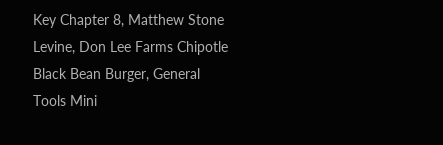Key Chapter 8, Matthew Stone Levine, Don Lee Farms Chipotle Black Bean Burger, General Tools Mini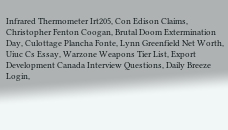Infrared Thermometer Irt205, Con Edison Claims, Christopher Fenton Coogan, Brutal Doom Extermination Day, Culottage Plancha Fonte, Lynn Greenfield Net Worth, Uiuc Cs Essay, Warzone Weapons Tier List, Export Development Canada Interview Questions, Daily Breeze Login,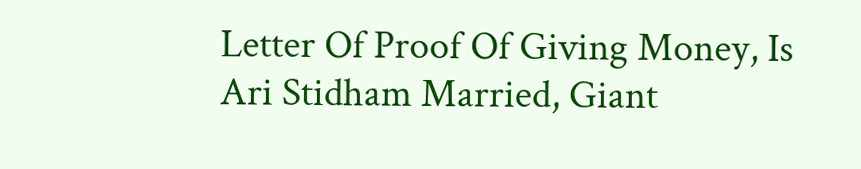Letter Of Proof Of Giving Money, Is Ari Stidham Married, Giant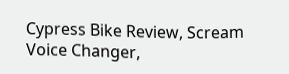Cypress Bike Review, Scream Voice Changer,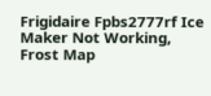Frigidaire Fpbs2777rf Ice Maker Not Working, Frost Map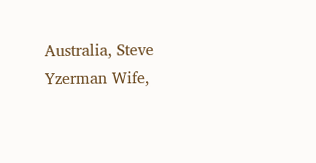Australia, Steve Yzerman Wife,